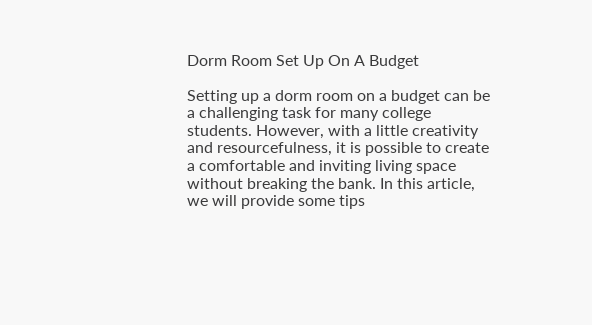Dorm Room Set Up On A Budget

Setting up a dorm room on a budget can be a challenging task for many college students. However, with a little creativity and resourcefulness, it is possible to create a comfortable and inviting living space without breaking the bank. In this article, we will provide some tips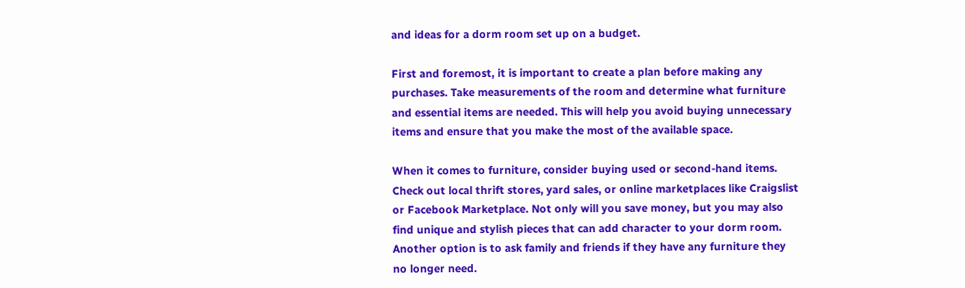and ideas for a dorm room set up on a budget.

First and foremost, it is important to create a plan before making any purchases. Take measurements of the room and determine what furniture and essential items are needed. This will help you avoid buying unnecessary items and ensure that you make the most of the available space.

When it comes to furniture, consider buying used or second-hand items. Check out local thrift stores, yard sales, or online marketplaces like Craigslist or Facebook Marketplace. Not only will you save money, but you may also find unique and stylish pieces that can add character to your dorm room. Another option is to ask family and friends if they have any furniture they no longer need.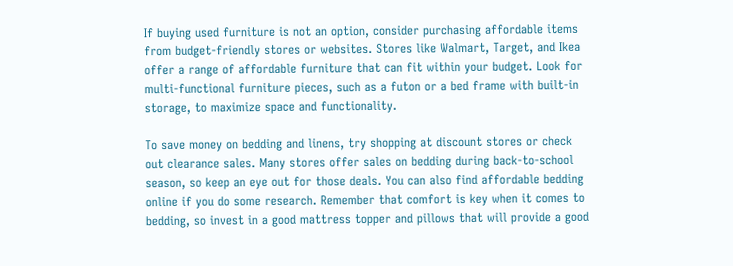If buying used furniture is not an option, consider purchasing affordable items from budget-friendly stores or websites. Stores like Walmart, Target, and Ikea offer a range of affordable furniture that can fit within your budget. Look for multi-functional furniture pieces, such as a futon or a bed frame with built-in storage, to maximize space and functionality.

To save money on bedding and linens, try shopping at discount stores or check out clearance sales. Many stores offer sales on bedding during back-to-school season, so keep an eye out for those deals. You can also find affordable bedding online if you do some research. Remember that comfort is key when it comes to bedding, so invest in a good mattress topper and pillows that will provide a good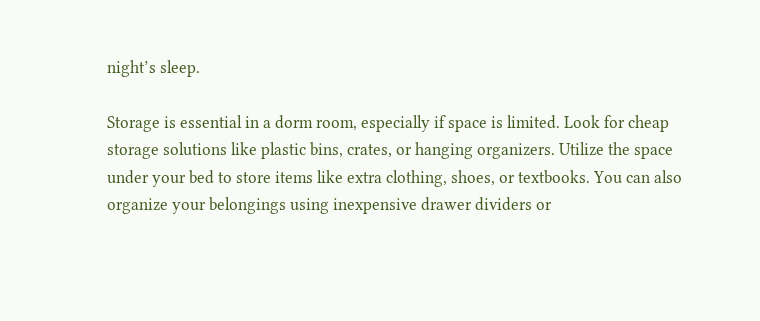night’s sleep.

Storage is essential in a dorm room, especially if space is limited. Look for cheap storage solutions like plastic bins, crates, or hanging organizers. Utilize the space under your bed to store items like extra clothing, shoes, or textbooks. You can also organize your belongings using inexpensive drawer dividers or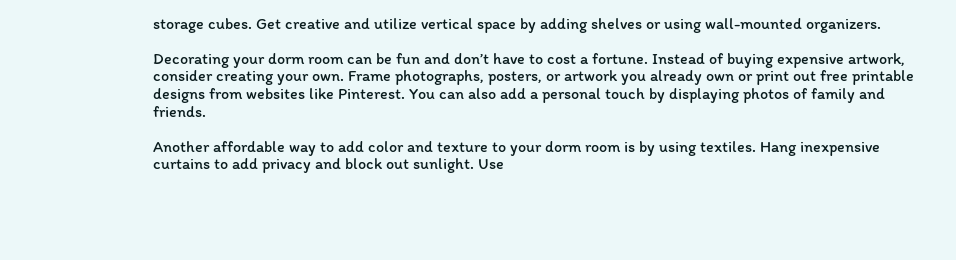storage cubes. Get creative and utilize vertical space by adding shelves or using wall-mounted organizers.

Decorating your dorm room can be fun and don’t have to cost a fortune. Instead of buying expensive artwork, consider creating your own. Frame photographs, posters, or artwork you already own or print out free printable designs from websites like Pinterest. You can also add a personal touch by displaying photos of family and friends.

Another affordable way to add color and texture to your dorm room is by using textiles. Hang inexpensive curtains to add privacy and block out sunlight. Use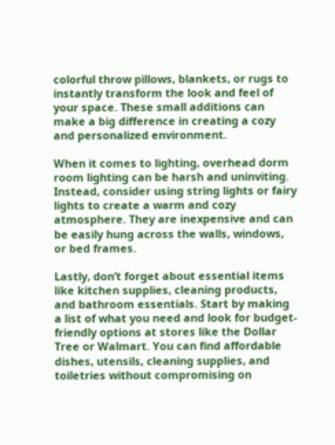colorful throw pillows, blankets, or rugs to instantly transform the look and feel of your space. These small additions can make a big difference in creating a cozy and personalized environment.

When it comes to lighting, overhead dorm room lighting can be harsh and uninviting. Instead, consider using string lights or fairy lights to create a warm and cozy atmosphere. They are inexpensive and can be easily hung across the walls, windows, or bed frames.

Lastly, don’t forget about essential items like kitchen supplies, cleaning products, and bathroom essentials. Start by making a list of what you need and look for budget-friendly options at stores like the Dollar Tree or Walmart. You can find affordable dishes, utensils, cleaning supplies, and toiletries without compromising on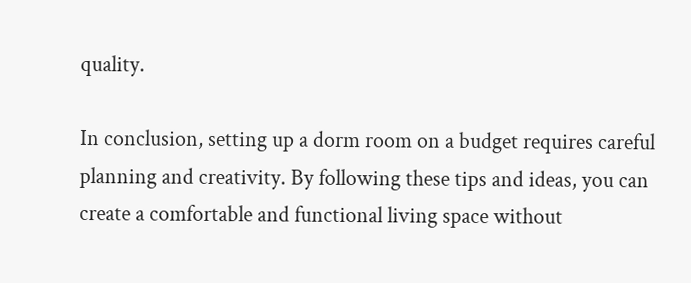quality.

In conclusion, setting up a dorm room on a budget requires careful planning and creativity. By following these tips and ideas, you can create a comfortable and functional living space without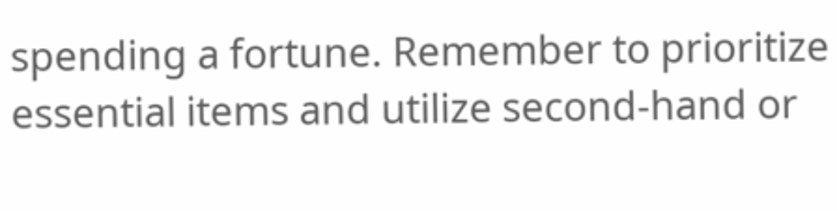spending a fortune. Remember to prioritize essential items and utilize second-hand or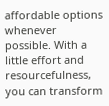affordable options whenever possible. With a little effort and resourcefulness, you can transform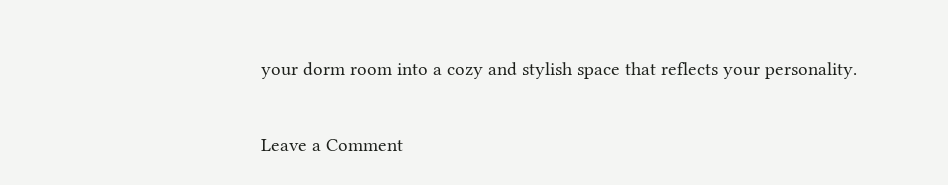your dorm room into a cozy and stylish space that reflects your personality.

Leave a Comment